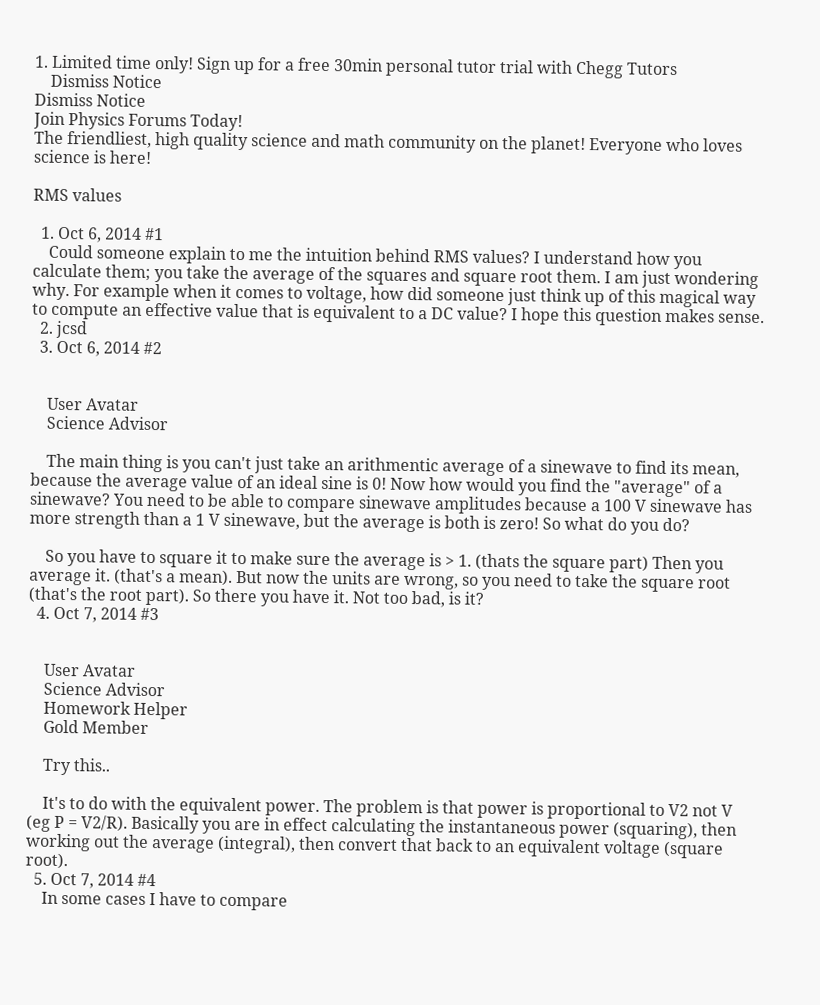1. Limited time only! Sign up for a free 30min personal tutor trial with Chegg Tutors
    Dismiss Notice
Dismiss Notice
Join Physics Forums Today!
The friendliest, high quality science and math community on the planet! Everyone who loves science is here!

RMS values

  1. Oct 6, 2014 #1
    Could someone explain to me the intuition behind RMS values? I understand how you calculate them; you take the average of the squares and square root them. I am just wondering why. For example when it comes to voltage, how did someone just think up of this magical way to compute an effective value that is equivalent to a DC value? I hope this question makes sense.
  2. jcsd
  3. Oct 6, 2014 #2


    User Avatar
    Science Advisor

    The main thing is you can't just take an arithmentic average of a sinewave to find its mean, because the average value of an ideal sine is 0! Now how would you find the "average" of a sinewave? You need to be able to compare sinewave amplitudes because a 100 V sinewave has more strength than a 1 V sinewave, but the average is both is zero! So what do you do?

    So you have to square it to make sure the average is > 1. (thats the square part) Then you average it. (that's a mean). But now the units are wrong, so you need to take the square root (that's the root part). So there you have it. Not too bad, is it?
  4. Oct 7, 2014 #3


    User Avatar
    Science Advisor
    Homework Helper
    Gold Member

    Try this..

    It's to do with the equivalent power. The problem is that power is proportional to V2 not V (eg P = V2/R). Basically you are in effect calculating the instantaneous power (squaring), then working out the average (integral), then convert that back to an equivalent voltage (square root).
  5. Oct 7, 2014 #4
    In some cases I have to compare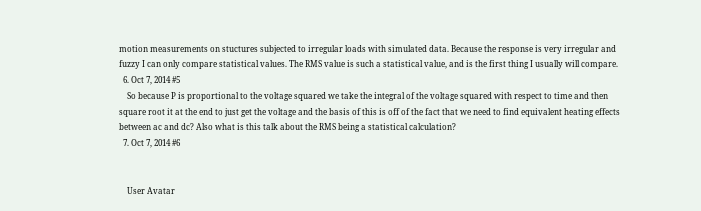motion measurements on stuctures subjected to irregular loads with simulated data. Because the response is very irregular and fuzzy I can only compare statistical values. The RMS value is such a statistical value, and is the first thing I usually will compare.
  6. Oct 7, 2014 #5
    So because P is proportional to the voltage squared we take the integral of the voltage squared with respect to time and then square root it at the end to just get the voltage and the basis of this is off of the fact that we need to find equivalent heating effects between ac and dc? Also what is this talk about the RMS being a statistical calculation?
  7. Oct 7, 2014 #6


    User Avatar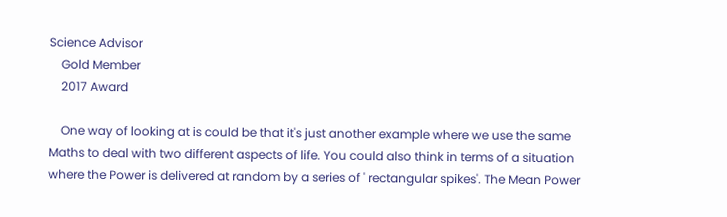Science Advisor
    Gold Member
    2017 Award

    One way of looking at is could be that it's just another example where we use the same Maths to deal with two different aspects of life. You could also think in terms of a situation where the Power is delivered at random by a series of ' rectangular spikes'. The Mean Power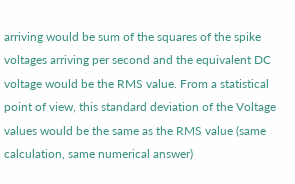arriving would be sum of the squares of the spike voltages arriving per second and the equivalent DC voltage would be the RMS value. From a statistical point of view, this standard deviation of the Voltage values would be the same as the RMS value (same calculation, same numerical answer)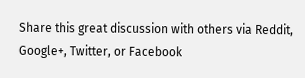Share this great discussion with others via Reddit, Google+, Twitter, or Facebook